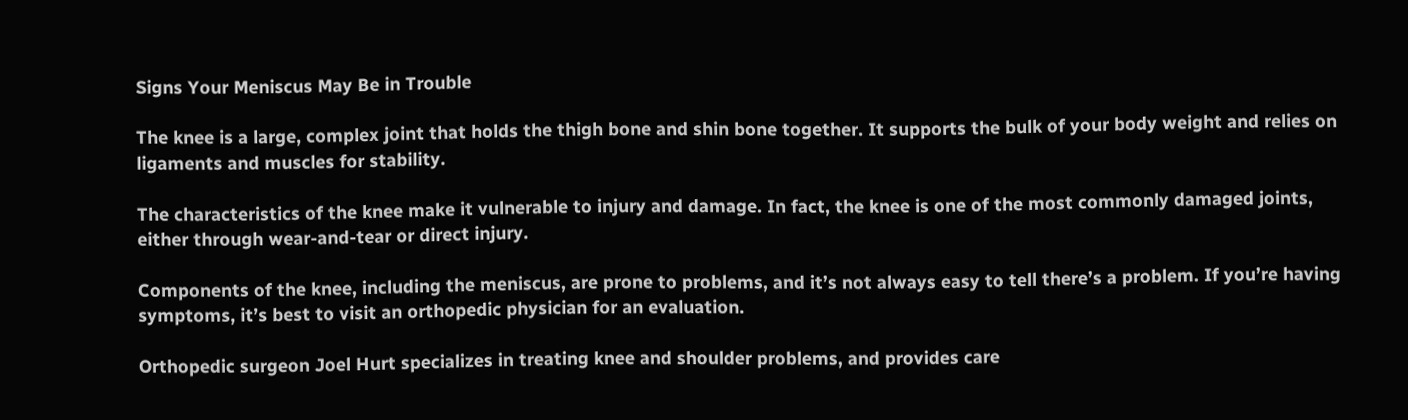Signs Your Meniscus May Be in Trouble

The knee is a large, complex joint that holds the thigh bone and shin bone together. It supports the bulk of your body weight and relies on ligaments and muscles for stability.

The characteristics of the knee make it vulnerable to injury and damage. In fact, the knee is one of the most commonly damaged joints, either through wear-and-tear or direct injury.

Components of the knee, including the meniscus, are prone to problems, and it’s not always easy to tell there’s a problem. If you’re having symptoms, it’s best to visit an orthopedic physician for an evaluation.

Orthopedic surgeon Joel Hurt specializes in treating knee and shoulder problems, and provides care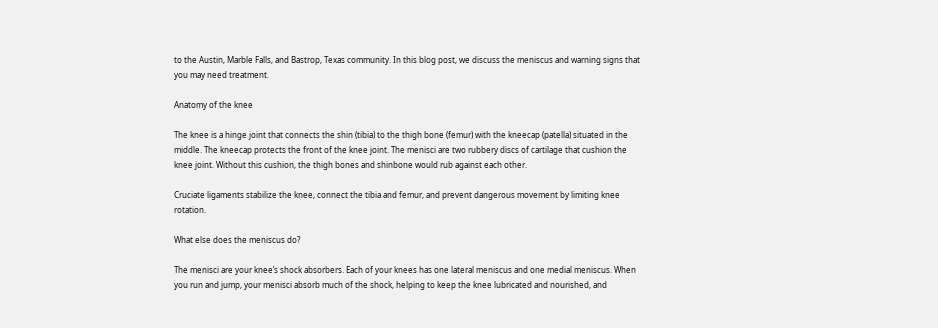to the Austin, Marble Falls, and Bastrop, Texas community. In this blog post, we discuss the meniscus and warning signs that you may need treatment.

Anatomy of the knee

The knee is a hinge joint that connects the shin (tibia) to the thigh bone (femur) with the kneecap (patella) situated in the middle. The kneecap protects the front of the knee joint. The menisci are two rubbery discs of cartilage that cushion the knee joint. Without this cushion, the thigh bones and shinbone would rub against each other.

Cruciate ligaments stabilize the knee, connect the tibia and femur, and prevent dangerous movement by limiting knee rotation.

What else does the meniscus do?

The menisci are your knee’s shock absorbers. Each of your knees has one lateral meniscus and one medial meniscus. When you run and jump, your menisci absorb much of the shock, helping to keep the knee lubricated and nourished, and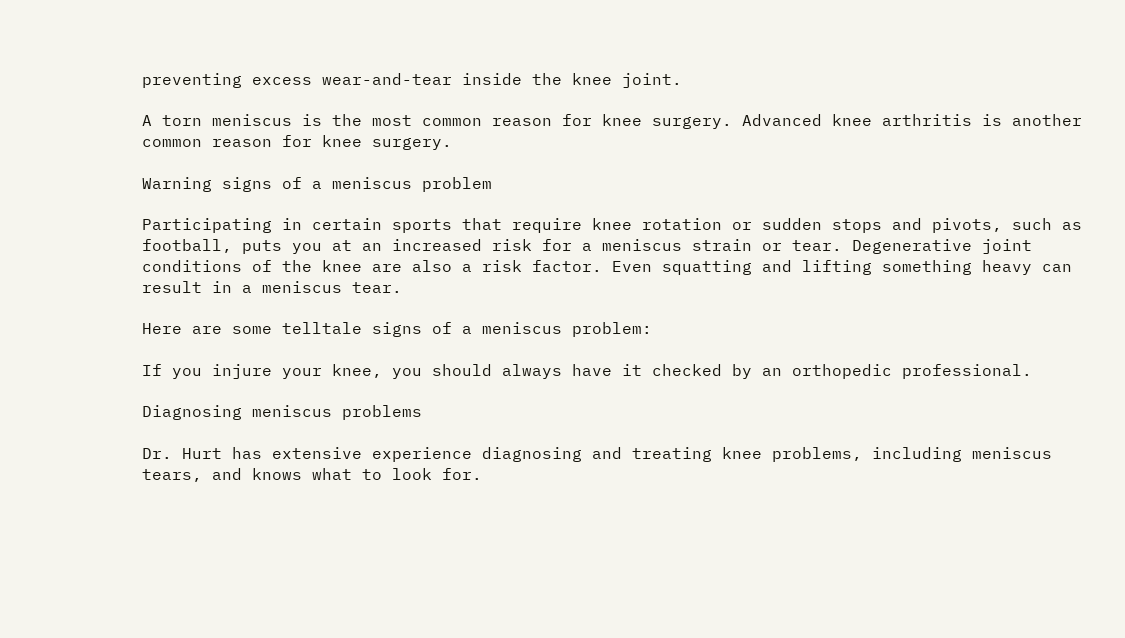preventing excess wear-and-tear inside the knee joint.

A torn meniscus is the most common reason for knee surgery. Advanced knee arthritis is another common reason for knee surgery.

Warning signs of a meniscus problem

Participating in certain sports that require knee rotation or sudden stops and pivots, such as football, puts you at an increased risk for a meniscus strain or tear. Degenerative joint conditions of the knee are also a risk factor. Even squatting and lifting something heavy can result in a meniscus tear.

Here are some telltale signs of a meniscus problem:

If you injure your knee, you should always have it checked by an orthopedic professional.

Diagnosing meniscus problems

Dr. Hurt has extensive experience diagnosing and treating knee problems, including meniscus tears, and knows what to look for.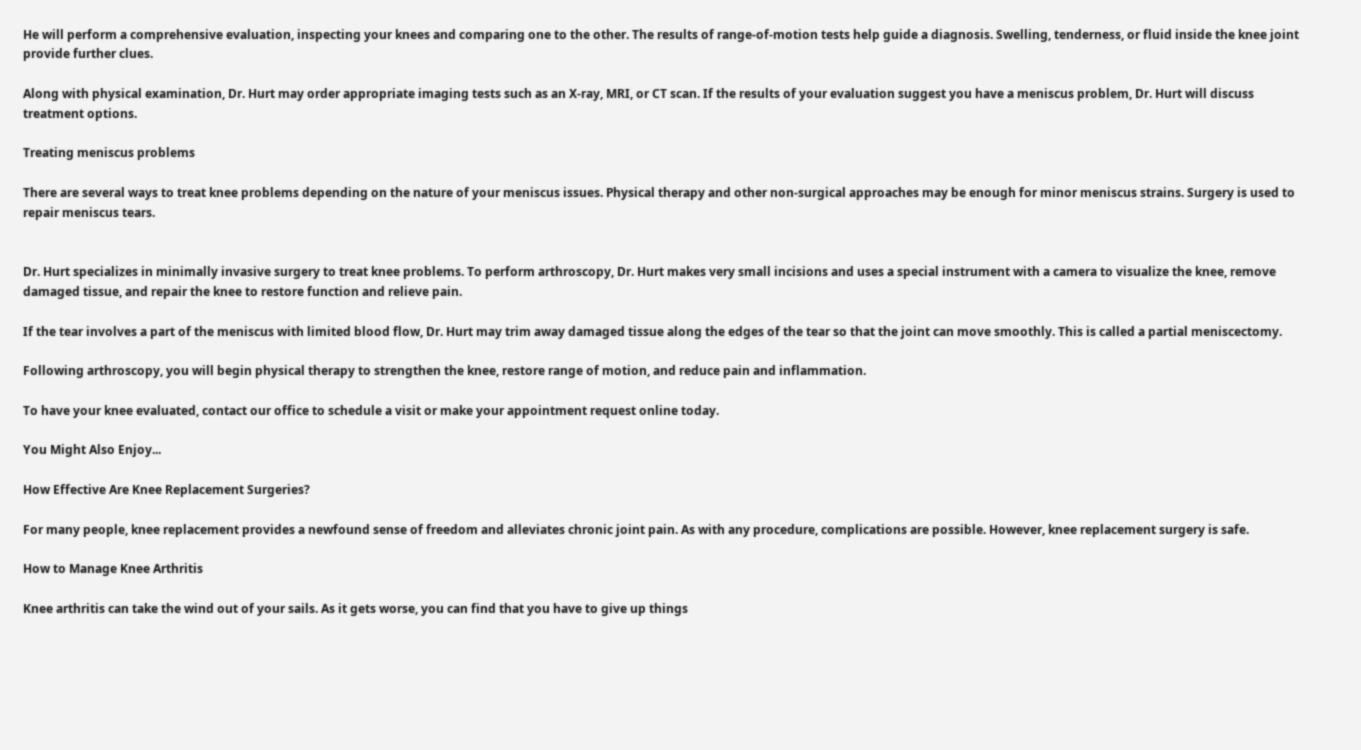He will perform a comprehensive evaluation, inspecting your knees and comparing one to the other. The results of range-of-motion tests help guide a diagnosis. Swelling, tenderness, or fluid inside the knee joint provide further clues.

Along with physical examination, Dr. Hurt may order appropriate imaging tests such as an X-ray, MRI, or CT scan. If the results of your evaluation suggest you have a meniscus problem, Dr. Hurt will discuss treatment options.

Treating meniscus problems

There are several ways to treat knee problems depending on the nature of your meniscus issues. Physical therapy and other non-surgical approaches may be enough for minor meniscus strains. Surgery is used to repair meniscus tears.


Dr. Hurt specializes in minimally invasive surgery to treat knee problems. To perform arthroscopy, Dr. Hurt makes very small incisions and uses a special instrument with a camera to visualize the knee, remove damaged tissue, and repair the knee to restore function and relieve pain.

If the tear involves a part of the meniscus with limited blood flow, Dr. Hurt may trim away damaged tissue along the edges of the tear so that the joint can move smoothly. This is called a partial meniscectomy.

Following arthroscopy, you will begin physical therapy to strengthen the knee, restore range of motion, and reduce pain and inflammation.

To have your knee evaluated, contact our office to schedule a visit or make your appointment request online today.

You Might Also Enjoy...

How Effective Are Knee Replacement Surgeries?

For many people, knee replacement provides a newfound sense of freedom and alleviates chronic joint pain. As with any procedure, complications are possible. However, knee replacement surgery is safe.

How to Manage Knee Arthritis

Knee arthritis can take the wind out of your sails. As it gets worse, you can find that you have to give up things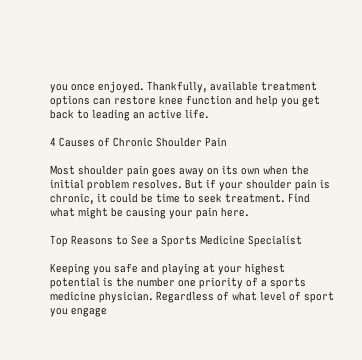you once enjoyed. Thankfully, available treatment options can restore knee function and help you get back to leading an active life.

4 Causes of Chronic Shoulder Pain

Most shoulder pain goes away on its own when the initial problem resolves. But if your shoulder pain is chronic, it could be time to seek treatment. Find what might be causing your pain here.

Top Reasons to See a Sports Medicine Specialist

Keeping you safe and playing at your highest potential is the number one priority of a sports medicine physician. Regardless of what level of sport you engage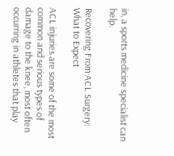in, a sports medicine specialist can help.

Recovering From ACL Surgery: What to Expect

ACL injuries are some of the most common and serious types of damage to the knee, most often occurring in athletes that play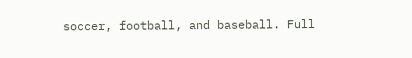soccer, football, and baseball. Full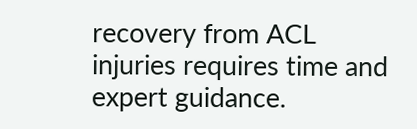recovery from ACL injuries requires time and expert guidance.